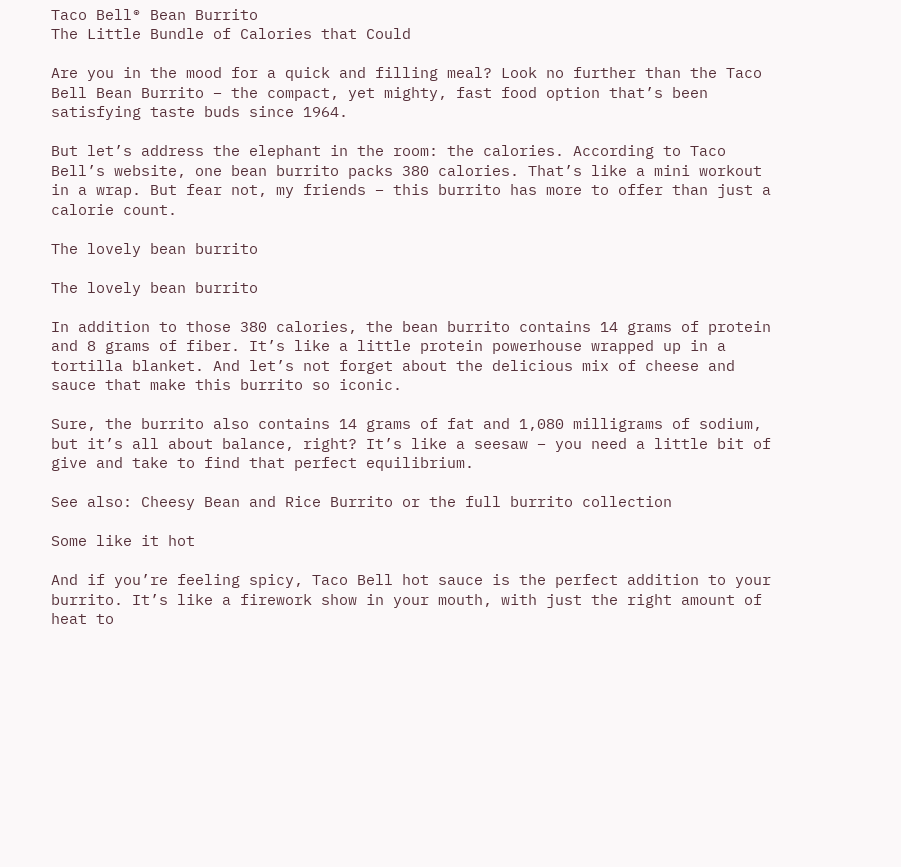Taco Bell® Bean Burrito
The Little Bundle of Calories that Could

Are you in the mood for a quick and filling meal? Look no further than the Taco Bell Bean Burrito – the compact, yet mighty, fast food option that’s been satisfying taste buds since 1964.

But let’s address the elephant in the room: the calories. According to Taco Bell’s website, one bean burrito packs 380 calories. That’s like a mini workout in a wrap. But fear not, my friends – this burrito has more to offer than just a calorie count.

The lovely bean burrito

The lovely bean burrito

In addition to those 380 calories, the bean burrito contains 14 grams of protein and 8 grams of fiber. It’s like a little protein powerhouse wrapped up in a tortilla blanket. And let’s not forget about the delicious mix of cheese and sauce that make this burrito so iconic.

Sure, the burrito also contains 14 grams of fat and 1,080 milligrams of sodium, but it’s all about balance, right? It’s like a seesaw – you need a little bit of give and take to find that perfect equilibrium.

See also: Cheesy Bean and Rice Burrito or the full burrito collection

Some like it hot

And if you’re feeling spicy, Taco Bell hot sauce is the perfect addition to your burrito. It’s like a firework show in your mouth, with just the right amount of heat to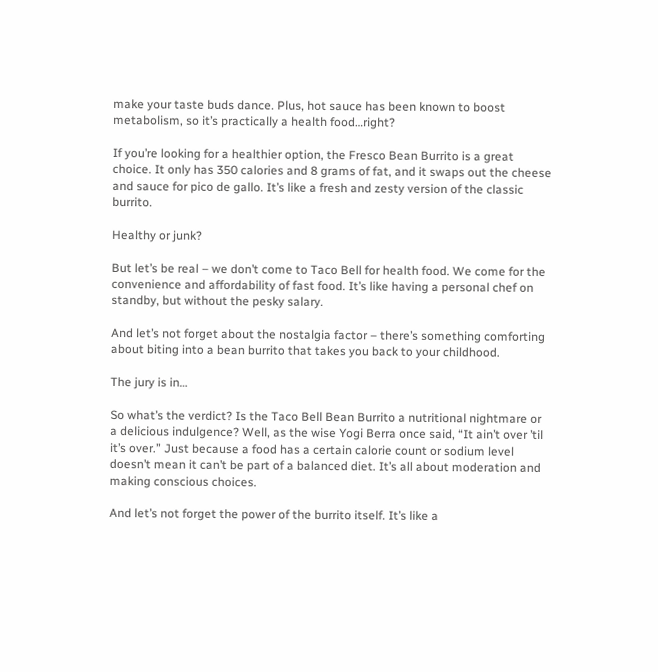make your taste buds dance. Plus, hot sauce has been known to boost metabolism, so it’s practically a health food…right?

If you’re looking for a healthier option, the Fresco Bean Burrito is a great choice. It only has 350 calories and 8 grams of fat, and it swaps out the cheese and sauce for pico de gallo. It’s like a fresh and zesty version of the classic burrito.

Healthy or junk?

But let’s be real – we don’t come to Taco Bell for health food. We come for the convenience and affordability of fast food. It’s like having a personal chef on standby, but without the pesky salary.

And let’s not forget about the nostalgia factor – there’s something comforting about biting into a bean burrito that takes you back to your childhood.

The jury is in…

So what’s the verdict? Is the Taco Bell Bean Burrito a nutritional nightmare or a delicious indulgence? Well, as the wise Yogi Berra once said, “It ain’t over ’til it’s over.” Just because a food has a certain calorie count or sodium level doesn’t mean it can’t be part of a balanced diet. It’s all about moderation and making conscious choices.

And let’s not forget the power of the burrito itself. It’s like a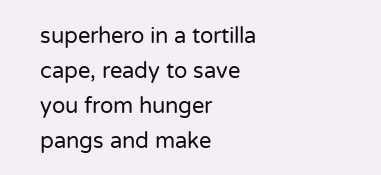superhero in a tortilla cape, ready to save you from hunger pangs and make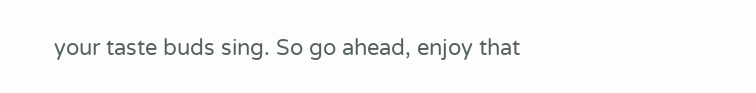your taste buds sing. So go ahead, enjoy that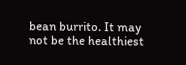bean burrito. It may not be the healthiest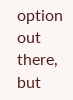option out there, but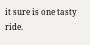it sure is one tasty ride.